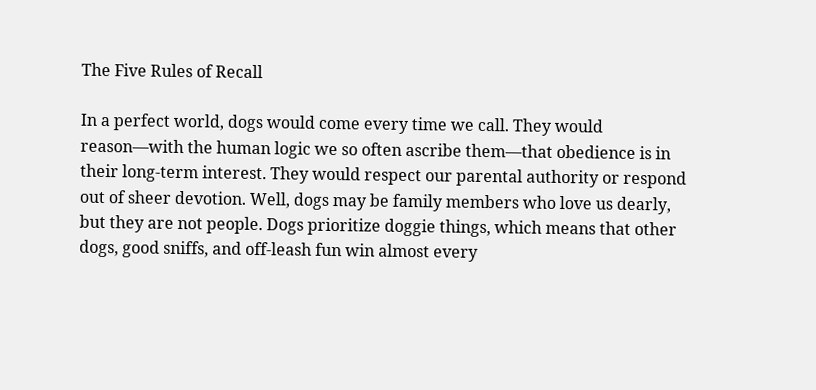The Five Rules of Recall

In a perfect world, dogs would come every time we call. They would reason—with the human logic we so often ascribe them—that obedience is in their long-term interest. They would respect our parental authority or respond out of sheer devotion. Well, dogs may be family members who love us dearly, but they are not people. Dogs prioritize doggie things, which means that other dogs, good sniffs, and off-leash fun win almost every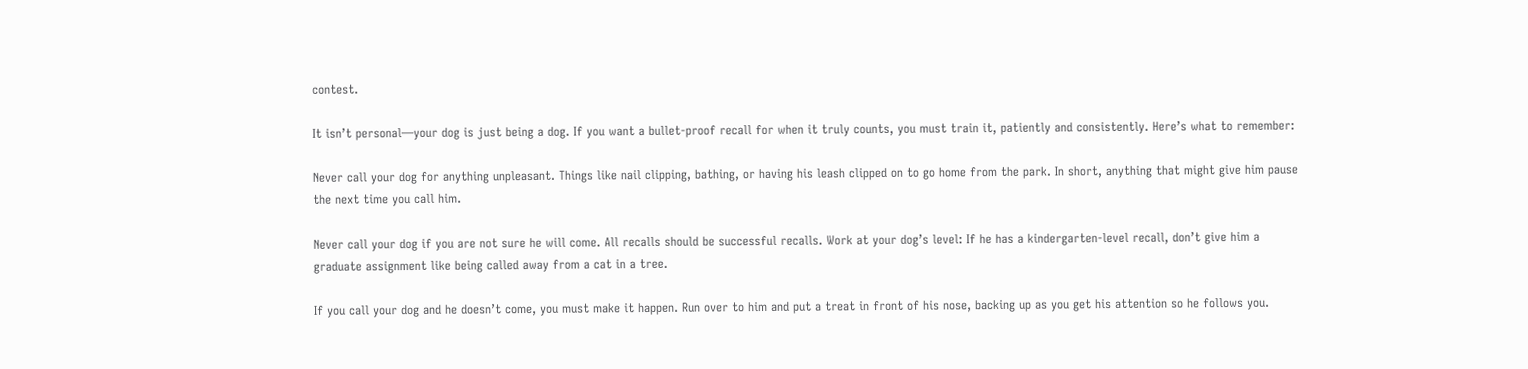contest.

It isn’t personal—your dog is just being a dog. If you want a bullet-proof recall for when it truly counts, you must train it, patiently and consistently. Here’s what to remember:

Never call your dog for anything unpleasant. Things like nail clipping, bathing, or having his leash clipped on to go home from the park. In short, anything that might give him pause the next time you call him.

Never call your dog if you are not sure he will come. All recalls should be successful recalls. Work at your dog’s level: If he has a kindergarten-level recall, don’t give him a graduate assignment like being called away from a cat in a tree.

If you call your dog and he doesn’t come, you must make it happen. Run over to him and put a treat in front of his nose, backing up as you get his attention so he follows you.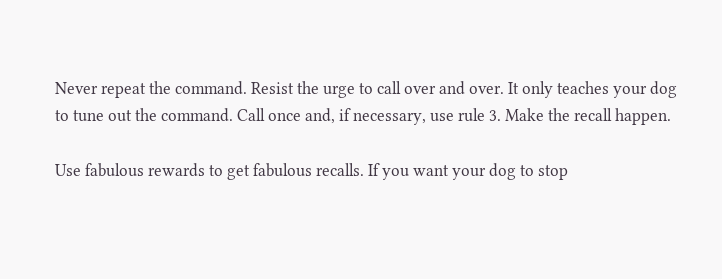Never repeat the command. Resist the urge to call over and over. It only teaches your dog to tune out the command. Call once and, if necessary, use rule 3. Make the recall happen.

Use fabulous rewards to get fabulous recalls. If you want your dog to stop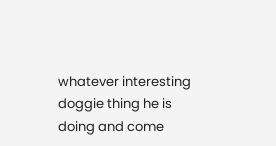whatever interesting doggie thing he is doing and come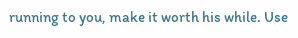running to you, make it worth his while. Use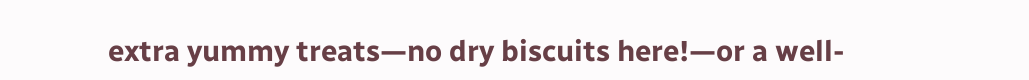extra yummy treats—no dry biscuits here!—or a well-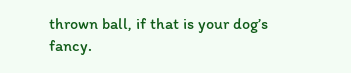thrown ball, if that is your dog’s fancy.